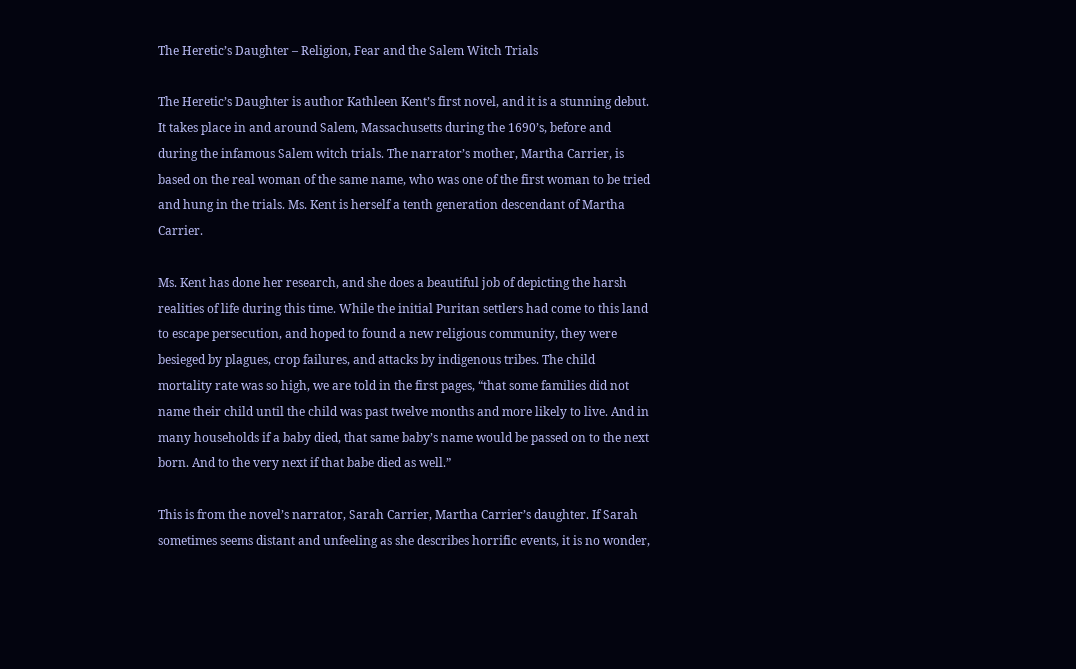The Heretic’s Daughter – Religion, Fear and the Salem Witch Trials

The Heretic’s Daughter is author Kathleen Kent’s first novel, and it is a stunning debut. It takes place in and around Salem, Massachusetts during the 1690’s, before and during the infamous Salem witch trials. The narrator’s mother, Martha Carrier, is based on the real woman of the same name, who was one of the first woman to be tried and hung in the trials. Ms. Kent is herself a tenth generation descendant of Martha Carrier.

Ms. Kent has done her research, and she does a beautiful job of depicting the harsh realities of life during this time. While the initial Puritan settlers had come to this land to escape persecution, and hoped to found a new religious community, they were besieged by plagues, crop failures, and attacks by indigenous tribes. The child mortality rate was so high, we are told in the first pages, “that some families did not name their child until the child was past twelve months and more likely to live. And in many households if a baby died, that same baby’s name would be passed on to the next born. And to the very next if that babe died as well.”

This is from the novel’s narrator, Sarah Carrier, Martha Carrier’s daughter. If Sarah sometimes seems distant and unfeeling as she describes horrific events, it is no wonder,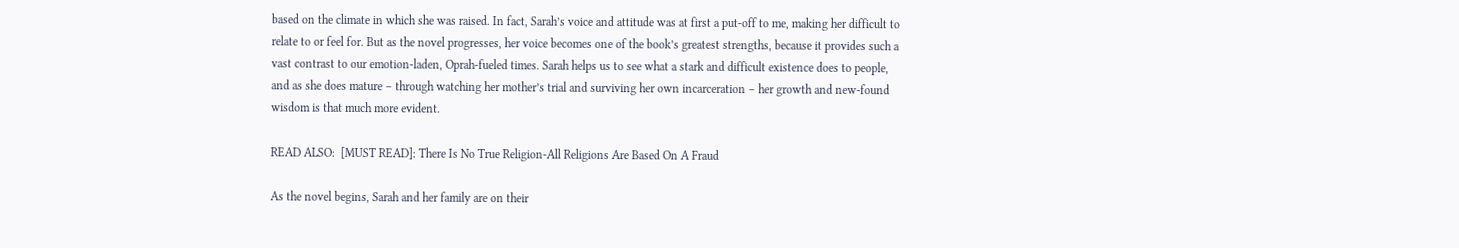based on the climate in which she was raised. In fact, Sarah’s voice and attitude was at first a put-off to me, making her difficult to relate to or feel for. But as the novel progresses, her voice becomes one of the book’s greatest strengths, because it provides such a vast contrast to our emotion-laden, Oprah-fueled times. Sarah helps us to see what a stark and difficult existence does to people, and as she does mature – through watching her mother’s trial and surviving her own incarceration – her growth and new-found wisdom is that much more evident.

READ ALSO:  [MUST READ]: There Is No True Religion-All Religions Are Based On A Fraud

As the novel begins, Sarah and her family are on their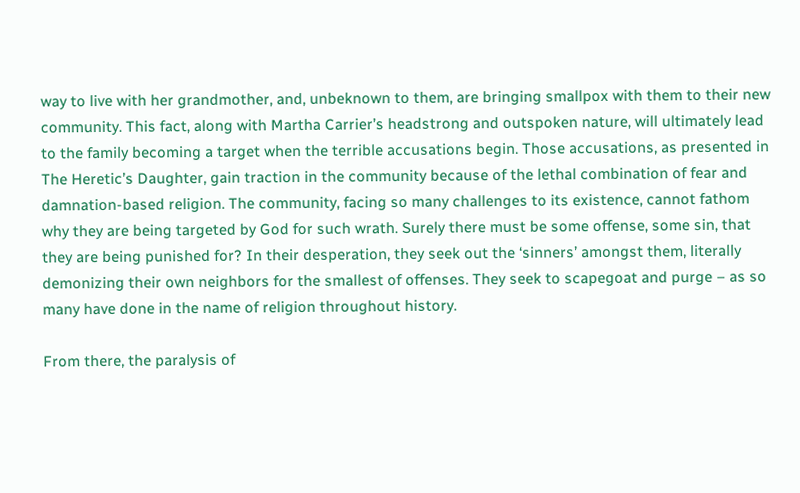way to live with her grandmother, and, unbeknown to them, are bringing smallpox with them to their new community. This fact, along with Martha Carrier’s headstrong and outspoken nature, will ultimately lead to the family becoming a target when the terrible accusations begin. Those accusations, as presented in The Heretic’s Daughter, gain traction in the community because of the lethal combination of fear and damnation-based religion. The community, facing so many challenges to its existence, cannot fathom why they are being targeted by God for such wrath. Surely there must be some offense, some sin, that they are being punished for? In their desperation, they seek out the ‘sinners’ amongst them, literally demonizing their own neighbors for the smallest of offenses. They seek to scapegoat and purge – as so many have done in the name of religion throughout history.

From there, the paralysis of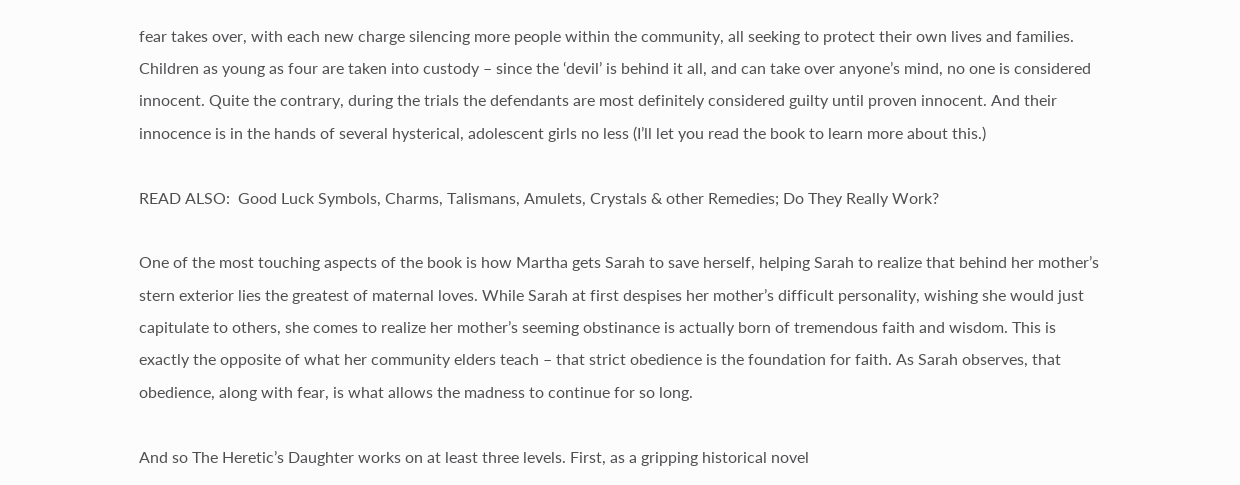fear takes over, with each new charge silencing more people within the community, all seeking to protect their own lives and families. Children as young as four are taken into custody – since the ‘devil’ is behind it all, and can take over anyone’s mind, no one is considered innocent. Quite the contrary, during the trials the defendants are most definitely considered guilty until proven innocent. And their innocence is in the hands of several hysterical, adolescent girls no less (I’ll let you read the book to learn more about this.)

READ ALSO:  Good Luck Symbols, Charms, Talismans, Amulets, Crystals & other Remedies; Do They Really Work?

One of the most touching aspects of the book is how Martha gets Sarah to save herself, helping Sarah to realize that behind her mother’s stern exterior lies the greatest of maternal loves. While Sarah at first despises her mother’s difficult personality, wishing she would just capitulate to others, she comes to realize her mother’s seeming obstinance is actually born of tremendous faith and wisdom. This is exactly the opposite of what her community elders teach – that strict obedience is the foundation for faith. As Sarah observes, that obedience, along with fear, is what allows the madness to continue for so long.

And so The Heretic’s Daughter works on at least three levels. First, as a gripping historical novel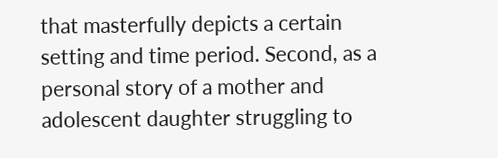that masterfully depicts a certain setting and time period. Second, as a personal story of a mother and adolescent daughter struggling to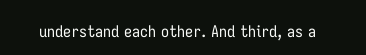understand each other. And third, as a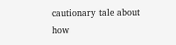cautionary tale about how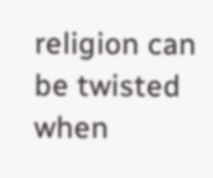religion can be twisted when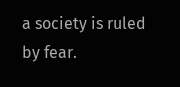a society is ruled by fear.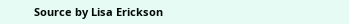Source by Lisa Erickson